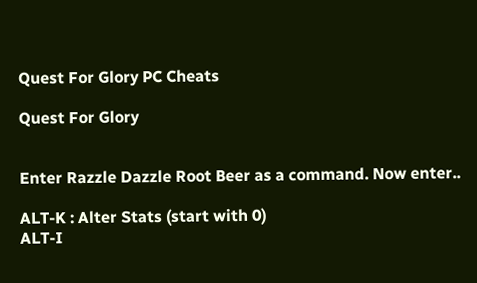Quest For Glory PC Cheats

Quest For Glory


Enter Razzle Dazzle Root Beer as a command. Now enter..

ALT-K : Alter Stats (start with 0)
ALT-I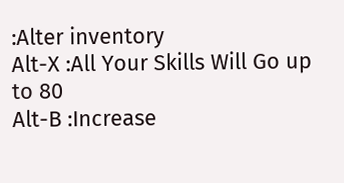:Alter inventory
Alt-X :All Your Skills Will Go up to 80
Alt-B :Increase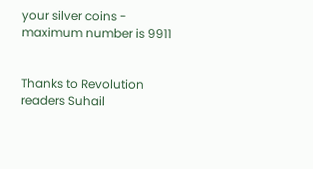your silver coins - maximum number is 9911


Thanks to Revolution readers Suhail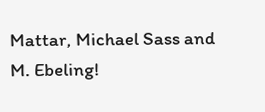Mattar, Michael Sass and M. Ebeling!